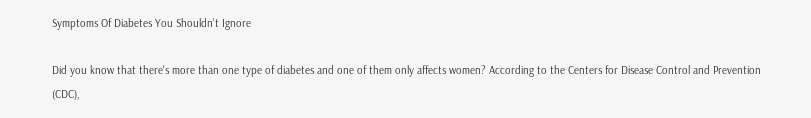Symptoms Of Diabetes You Shouldn't Ignore

Did you know that there's more than one type of diabetes and one of them only affects women? According to the Centers for Disease Control and Prevention (CDC),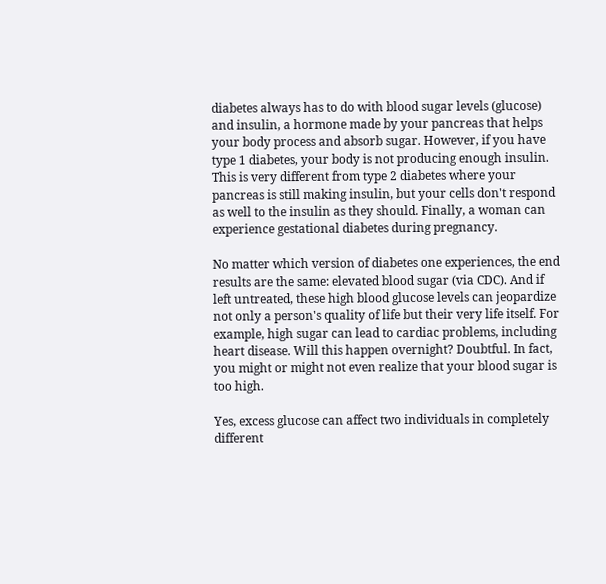diabetes always has to do with blood sugar levels (glucose) and insulin, a hormone made by your pancreas that helps your body process and absorb sugar. However, if you have type 1 diabetes, your body is not producing enough insulin. This is very different from type 2 diabetes where your pancreas is still making insulin, but your cells don't respond as well to the insulin as they should. Finally, a woman can experience gestational diabetes during pregnancy.

No matter which version of diabetes one experiences, the end results are the same: elevated blood sugar (via CDC). And if left untreated, these high blood glucose levels can jeopardize not only a person's quality of life but their very life itself. For example, high sugar can lead to cardiac problems, including heart disease. Will this happen overnight? Doubtful. In fact, you might or might not even realize that your blood sugar is too high.

Yes, excess glucose can affect two individuals in completely different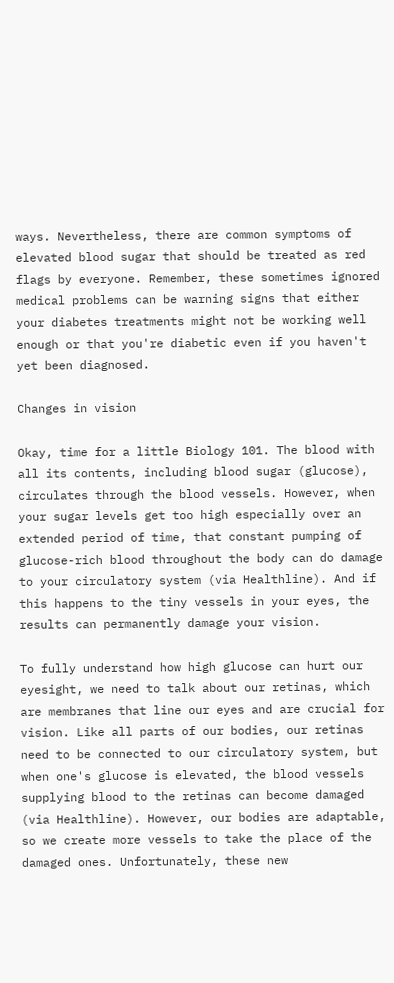ways. Nevertheless, there are common symptoms of elevated blood sugar that should be treated as red flags by everyone. Remember, these sometimes ignored medical problems can be warning signs that either your diabetes treatments might not be working well enough or that you're diabetic even if you haven't yet been diagnosed.

Changes in vision

Okay, time for a little Biology 101. The blood with all its contents, including blood sugar (glucose), circulates through the blood vessels. However, when your sugar levels get too high especially over an extended period of time, that constant pumping of glucose-rich blood throughout the body can do damage to your circulatory system (via Healthline). And if this happens to the tiny vessels in your eyes, the results can permanently damage your vision.

To fully understand how high glucose can hurt our eyesight, we need to talk about our retinas, which are membranes that line our eyes and are crucial for vision. Like all parts of our bodies, our retinas need to be connected to our circulatory system, but when one's glucose is elevated, the blood vessels supplying blood to the retinas can become damaged (via Healthline). However, our bodies are adaptable, so we create more vessels to take the place of the damaged ones. Unfortunately, these new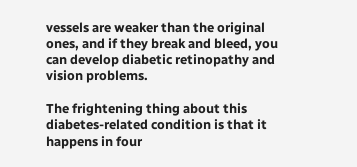vessels are weaker than the original ones, and if they break and bleed, you can develop diabetic retinopathy and vision problems.

The frightening thing about this diabetes-related condition is that it happens in four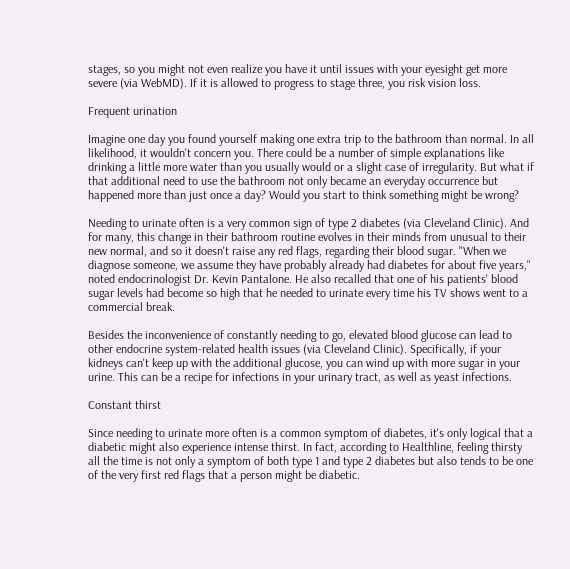stages, so you might not even realize you have it until issues with your eyesight get more severe (via WebMD). If it is allowed to progress to stage three, you risk vision loss.

Frequent urination

Imagine one day you found yourself making one extra trip to the bathroom than normal. In all likelihood, it wouldn't concern you. There could be a number of simple explanations like drinking a little more water than you usually would or a slight case of irregularity. But what if that additional need to use the bathroom not only became an everyday occurrence but happened more than just once a day? Would you start to think something might be wrong?

Needing to urinate often is a very common sign of type 2 diabetes (via Cleveland Clinic). And for many, this change in their bathroom routine evolves in their minds from unusual to their new normal, and so it doesn't raise any red flags, regarding their blood sugar. "When we diagnose someone, we assume they have probably already had diabetes for about five years," noted endocrinologist Dr. Kevin Pantalone. He also recalled that one of his patients' blood sugar levels had become so high that he needed to urinate every time his TV shows went to a commercial break.

Besides the inconvenience of constantly needing to go, elevated blood glucose can lead to other endocrine system-related health issues (via Cleveland Clinic). Specifically, if your kidneys can't keep up with the additional glucose, you can wind up with more sugar in your urine. This can be a recipe for infections in your urinary tract, as well as yeast infections.

Constant thirst

Since needing to urinate more often is a common symptom of diabetes, it's only logical that a diabetic might also experience intense thirst. In fact, according to Healthline, feeling thirsty all the time is not only a symptom of both type 1 and type 2 diabetes but also tends to be one of the very first red flags that a person might be diabetic.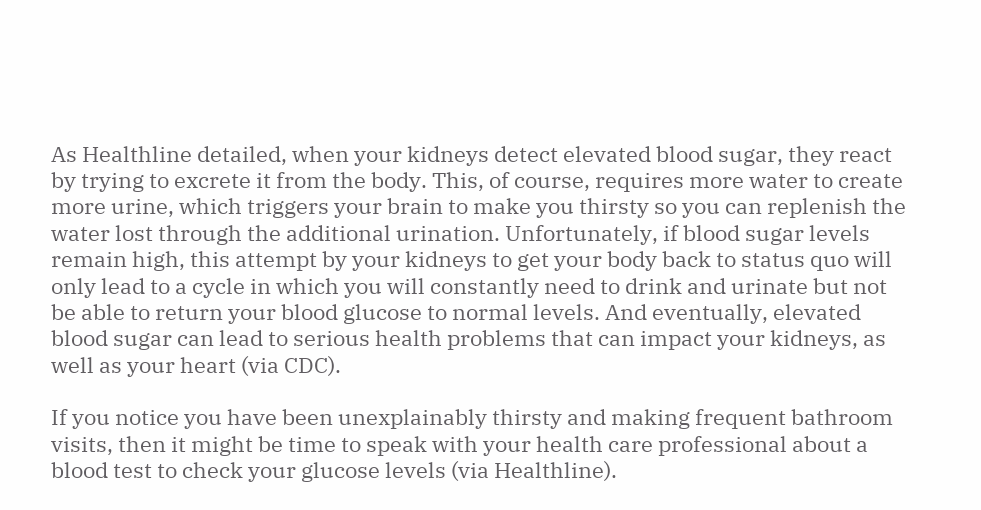As Healthline detailed, when your kidneys detect elevated blood sugar, they react by trying to excrete it from the body. This, of course, requires more water to create more urine, which triggers your brain to make you thirsty so you can replenish the water lost through the additional urination. Unfortunately, if blood sugar levels remain high, this attempt by your kidneys to get your body back to status quo will only lead to a cycle in which you will constantly need to drink and urinate but not be able to return your blood glucose to normal levels. And eventually, elevated blood sugar can lead to serious health problems that can impact your kidneys, as well as your heart (via CDC).

If you notice you have been unexplainably thirsty and making frequent bathroom visits, then it might be time to speak with your health care professional about a blood test to check your glucose levels (via Healthline).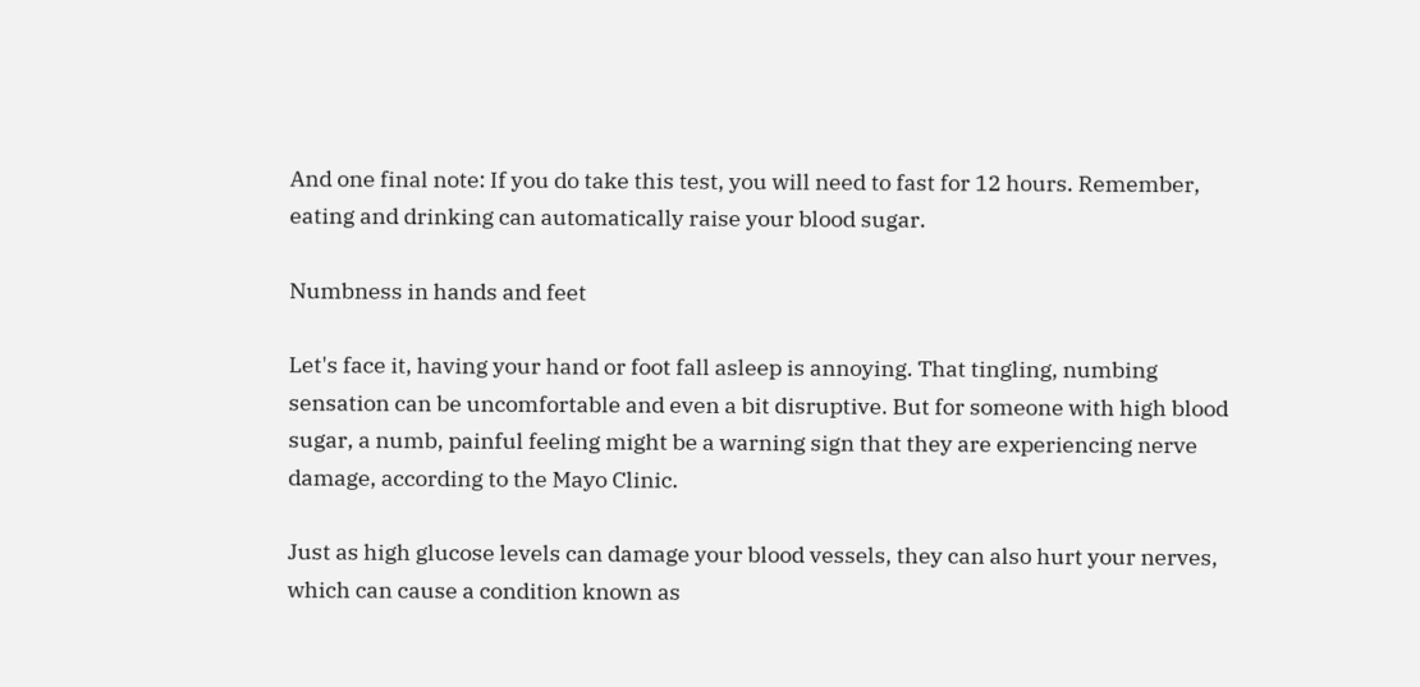And one final note: If you do take this test, you will need to fast for 12 hours. Remember, eating and drinking can automatically raise your blood sugar.

Numbness in hands and feet

Let's face it, having your hand or foot fall asleep is annoying. That tingling, numbing sensation can be uncomfortable and even a bit disruptive. But for someone with high blood sugar, a numb, painful feeling might be a warning sign that they are experiencing nerve damage, according to the Mayo Clinic.

Just as high glucose levels can damage your blood vessels, they can also hurt your nerves, which can cause a condition known as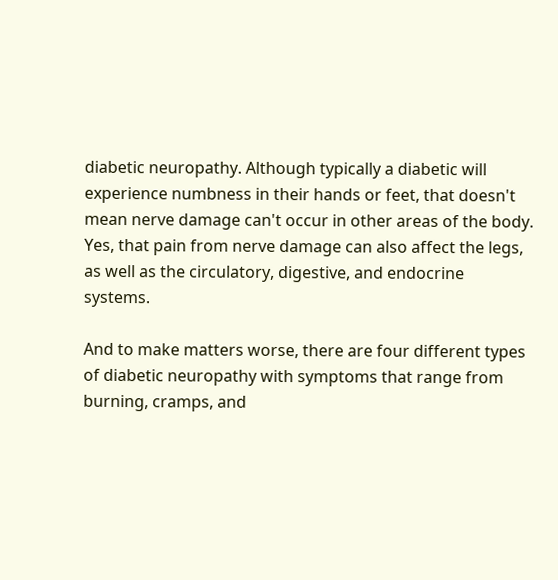diabetic neuropathy. Although typically a diabetic will experience numbness in their hands or feet, that doesn't mean nerve damage can't occur in other areas of the body. Yes, that pain from nerve damage can also affect the legs, as well as the circulatory, digestive, and endocrine systems.

And to make matters worse, there are four different types of diabetic neuropathy with symptoms that range from burning, cramps, and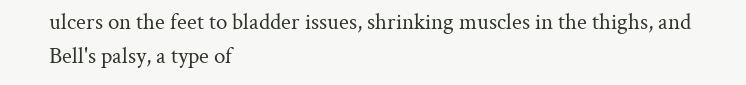ulcers on the feet to bladder issues, shrinking muscles in the thighs, and Bell's palsy, a type of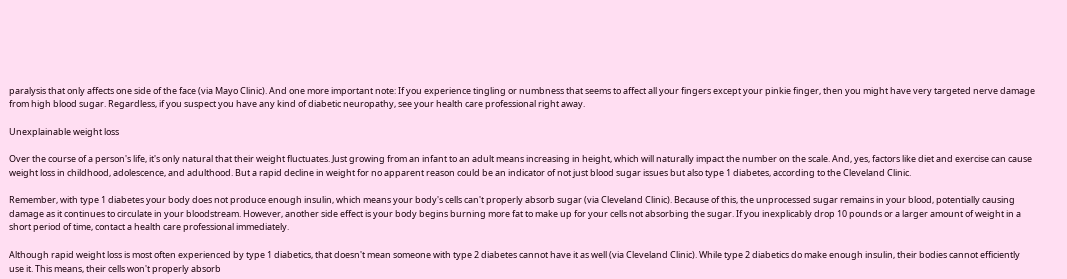paralysis that only affects one side of the face (via Mayo Clinic). And one more important note: If you experience tingling or numbness that seems to affect all your fingers except your pinkie finger, then you might have very targeted nerve damage from high blood sugar. Regardless, if you suspect you have any kind of diabetic neuropathy, see your health care professional right away.

Unexplainable weight loss

Over the course of a person's life, it's only natural that their weight fluctuates. Just growing from an infant to an adult means increasing in height, which will naturally impact the number on the scale. And, yes, factors like diet and exercise can cause weight loss in childhood, adolescence, and adulthood. But a rapid decline in weight for no apparent reason could be an indicator of not just blood sugar issues but also type 1 diabetes, according to the Cleveland Clinic.

Remember, with type 1 diabetes your body does not produce enough insulin, which means your body's cells can't properly absorb sugar (via Cleveland Clinic). Because of this, the unprocessed sugar remains in your blood, potentially causing damage as it continues to circulate in your bloodstream. However, another side effect is your body begins burning more fat to make up for your cells not absorbing the sugar. If you inexplicably drop 10 pounds or a larger amount of weight in a short period of time, contact a health care professional immediately.

Although rapid weight loss is most often experienced by type 1 diabetics, that doesn't mean someone with type 2 diabetes cannot have it as well (via Cleveland Clinic). While type 2 diabetics do make enough insulin, their bodies cannot efficiently use it. This means, their cells won't properly absorb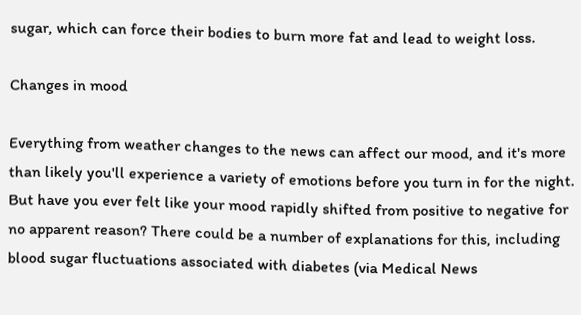sugar, which can force their bodies to burn more fat and lead to weight loss.

Changes in mood

Everything from weather changes to the news can affect our mood, and it's more than likely you'll experience a variety of emotions before you turn in for the night. But have you ever felt like your mood rapidly shifted from positive to negative for no apparent reason? There could be a number of explanations for this, including blood sugar fluctuations associated with diabetes (via Medical News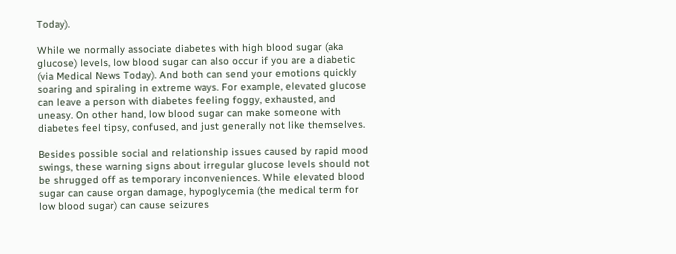Today).

While we normally associate diabetes with high blood sugar (aka glucose) levels, low blood sugar can also occur if you are a diabetic (via Medical News Today). And both can send your emotions quickly soaring and spiraling in extreme ways. For example, elevated glucose can leave a person with diabetes feeling foggy, exhausted, and uneasy. On other hand, low blood sugar can make someone with diabetes feel tipsy, confused, and just generally not like themselves.

Besides possible social and relationship issues caused by rapid mood swings, these warning signs about irregular glucose levels should not be shrugged off as temporary inconveniences. While elevated blood sugar can cause organ damage, hypoglycemia (the medical term for low blood sugar) can cause seizures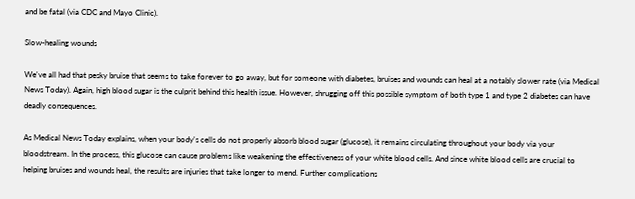and be fatal (via CDC and Mayo Clinic).

Slow-healing wounds

We've all had that pesky bruise that seems to take forever to go away, but for someone with diabetes, bruises and wounds can heal at a notably slower rate (via Medical News Today). Again, high blood sugar is the culprit behind this health issue. However, shrugging off this possible symptom of both type 1 and type 2 diabetes can have deadly consequences.

As Medical News Today explains, when your body's cells do not properly absorb blood sugar (glucose), it remains circulating throughout your body via your bloodstream. In the process, this glucose can cause problems like weakening the effectiveness of your white blood cells. And since white blood cells are crucial to helping bruises and wounds heal, the results are injuries that take longer to mend. Further complications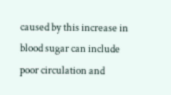caused by this increase in blood sugar can include poor circulation and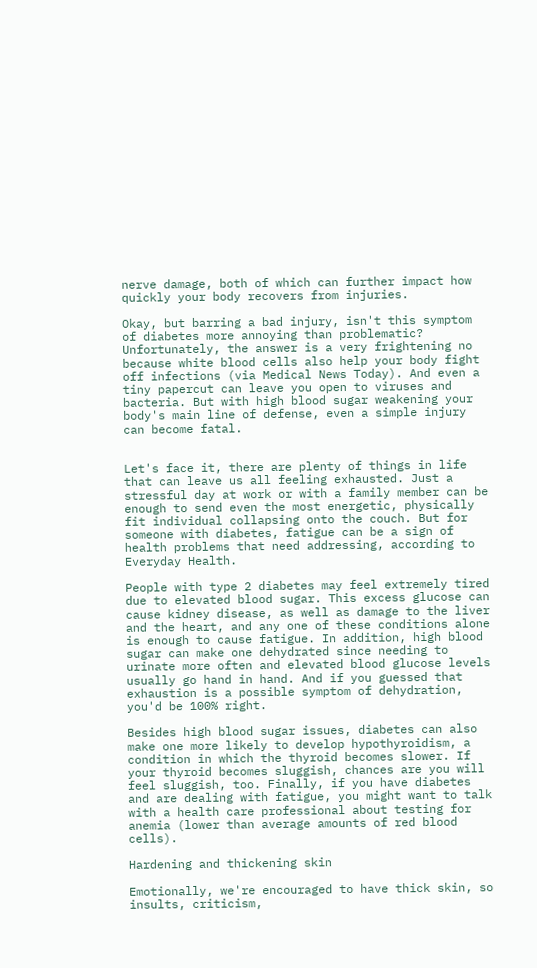nerve damage, both of which can further impact how quickly your body recovers from injuries.

Okay, but barring a bad injury, isn't this symptom of diabetes more annoying than problematic? Unfortunately, the answer is a very frightening no because white blood cells also help your body fight off infections (via Medical News Today). And even a tiny papercut can leave you open to viruses and bacteria. But with high blood sugar weakening your body's main line of defense, even a simple injury can become fatal.


Let's face it, there are plenty of things in life that can leave us all feeling exhausted. Just a stressful day at work or with a family member can be enough to send even the most energetic, physically fit individual collapsing onto the couch. But for someone with diabetes, fatigue can be a sign of health problems that need addressing, according to Everyday Health.

People with type 2 diabetes may feel extremely tired due to elevated blood sugar. This excess glucose can cause kidney disease, as well as damage to the liver and the heart, and any one of these conditions alone is enough to cause fatigue. In addition, high blood sugar can make one dehydrated since needing to urinate more often and elevated blood glucose levels usually go hand in hand. And if you guessed that exhaustion is a possible symptom of dehydration, you'd be 100% right.

Besides high blood sugar issues, diabetes can also make one more likely to develop hypothyroidism, a condition in which the thyroid becomes slower. If your thyroid becomes sluggish, chances are you will feel sluggish, too. Finally, if you have diabetes and are dealing with fatigue, you might want to talk with a health care professional about testing for anemia (lower than average amounts of red blood cells).

Hardening and thickening skin

Emotionally, we're encouraged to have thick skin, so insults, criticism,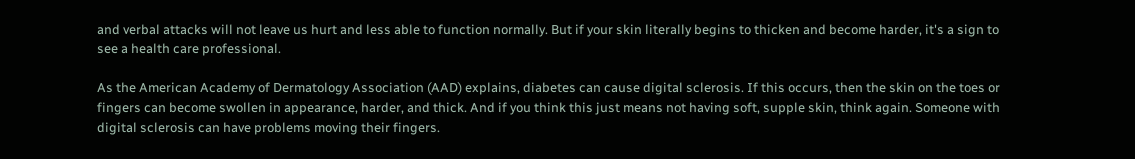and verbal attacks will not leave us hurt and less able to function normally. But if your skin literally begins to thicken and become harder, it's a sign to see a health care professional.

As the American Academy of Dermatology Association (AAD) explains, diabetes can cause digital sclerosis. If this occurs, then the skin on the toes or fingers can become swollen in appearance, harder, and thick. And if you think this just means not having soft, supple skin, think again. Someone with digital sclerosis can have problems moving their fingers.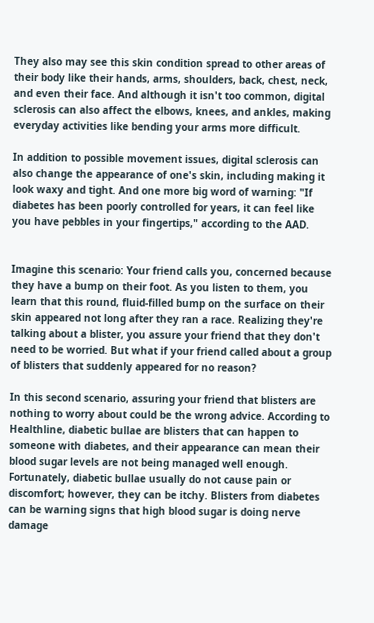They also may see this skin condition spread to other areas of their body like their hands, arms, shoulders, back, chest, neck, and even their face. And although it isn't too common, digital sclerosis can also affect the elbows, knees, and ankles, making everyday activities like bending your arms more difficult.

In addition to possible movement issues, digital sclerosis can also change the appearance of one's skin, including making it look waxy and tight. And one more big word of warning: "If diabetes has been poorly controlled for years, it can feel like you have pebbles in your fingertips," according to the AAD.


Imagine this scenario: Your friend calls you, concerned because they have a bump on their foot. As you listen to them, you learn that this round, fluid-filled bump on the surface on their skin appeared not long after they ran a race. Realizing they're talking about a blister, you assure your friend that they don't need to be worried. But what if your friend called about a group of blisters that suddenly appeared for no reason?

In this second scenario, assuring your friend that blisters are nothing to worry about could be the wrong advice. According to Healthline, diabetic bullae are blisters that can happen to someone with diabetes, and their appearance can mean their blood sugar levels are not being managed well enough. Fortunately, diabetic bullae usually do not cause pain or discomfort; however, they can be itchy. Blisters from diabetes can be warning signs that high blood sugar is doing nerve damage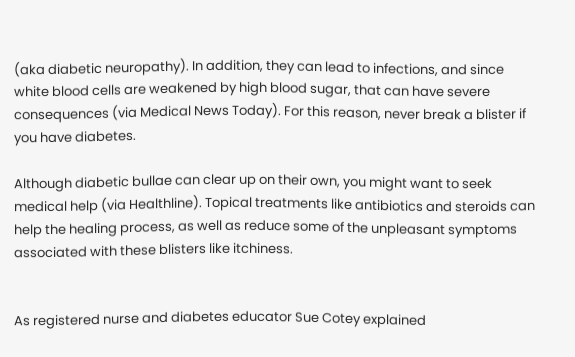(aka diabetic neuropathy). In addition, they can lead to infections, and since white blood cells are weakened by high blood sugar, that can have severe consequences (via Medical News Today). For this reason, never break a blister if you have diabetes.

Although diabetic bullae can clear up on their own, you might want to seek medical help (via Healthline). Topical treatments like antibiotics and steroids can help the healing process, as well as reduce some of the unpleasant symptoms associated with these blisters like itchiness.


As registered nurse and diabetes educator Sue Cotey explained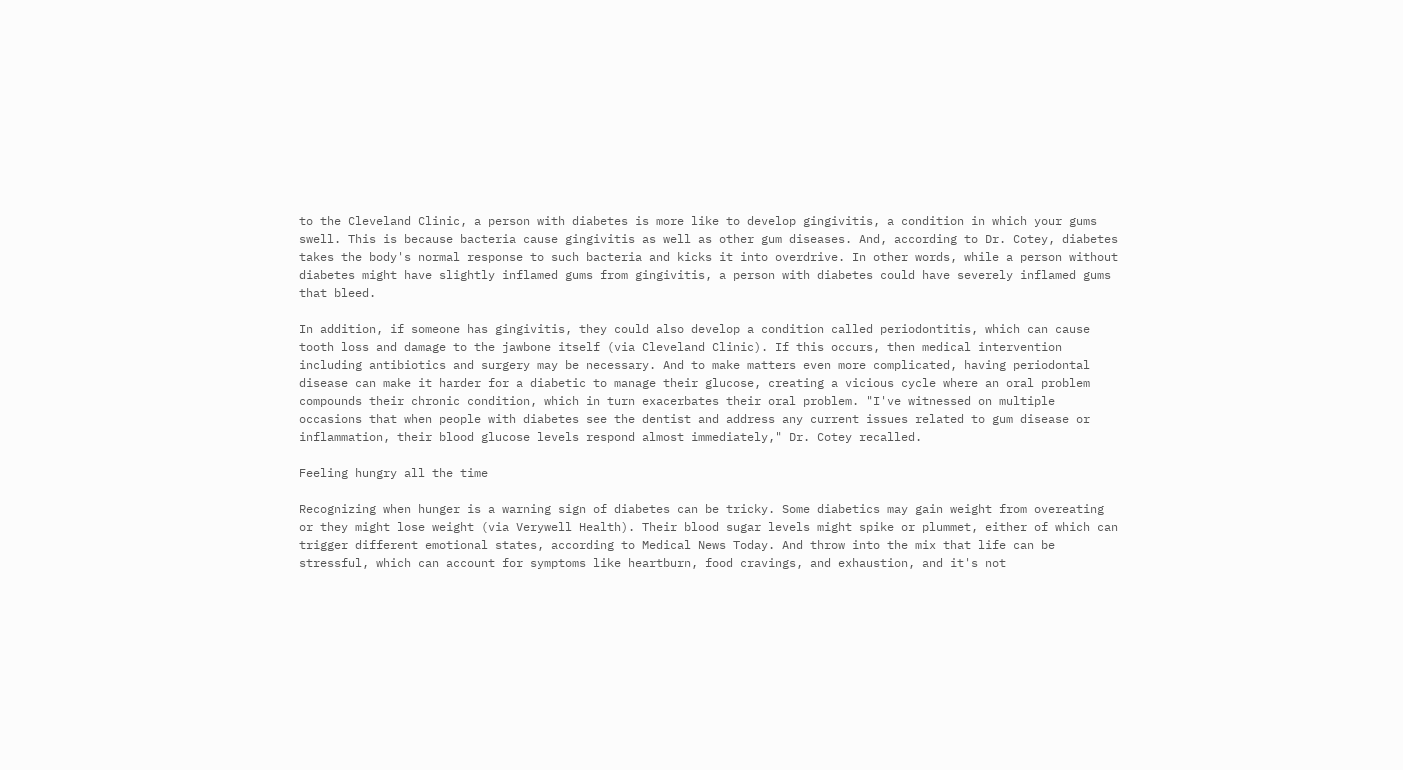to the Cleveland Clinic, a person with diabetes is more like to develop gingivitis, a condition in which your gums swell. This is because bacteria cause gingivitis as well as other gum diseases. And, according to Dr. Cotey, diabetes takes the body's normal response to such bacteria and kicks it into overdrive. In other words, while a person without diabetes might have slightly inflamed gums from gingivitis, a person with diabetes could have severely inflamed gums that bleed.

In addition, if someone has gingivitis, they could also develop a condition called periodontitis, which can cause tooth loss and damage to the jawbone itself (via Cleveland Clinic). If this occurs, then medical intervention including antibiotics and surgery may be necessary. And to make matters even more complicated, having periodontal disease can make it harder for a diabetic to manage their glucose, creating a vicious cycle where an oral problem compounds their chronic condition, which in turn exacerbates their oral problem. "I've witnessed on multiple occasions that when people with diabetes see the dentist and address any current issues related to gum disease or inflammation, their blood glucose levels respond almost immediately," Dr. Cotey recalled.

Feeling hungry all the time

Recognizing when hunger is a warning sign of diabetes can be tricky. Some diabetics may gain weight from overeating or they might lose weight (via Verywell Health). Their blood sugar levels might spike or plummet, either of which can trigger different emotional states, according to Medical News Today. And throw into the mix that life can be stressful, which can account for symptoms like heartburn, food cravings, and exhaustion, and it's not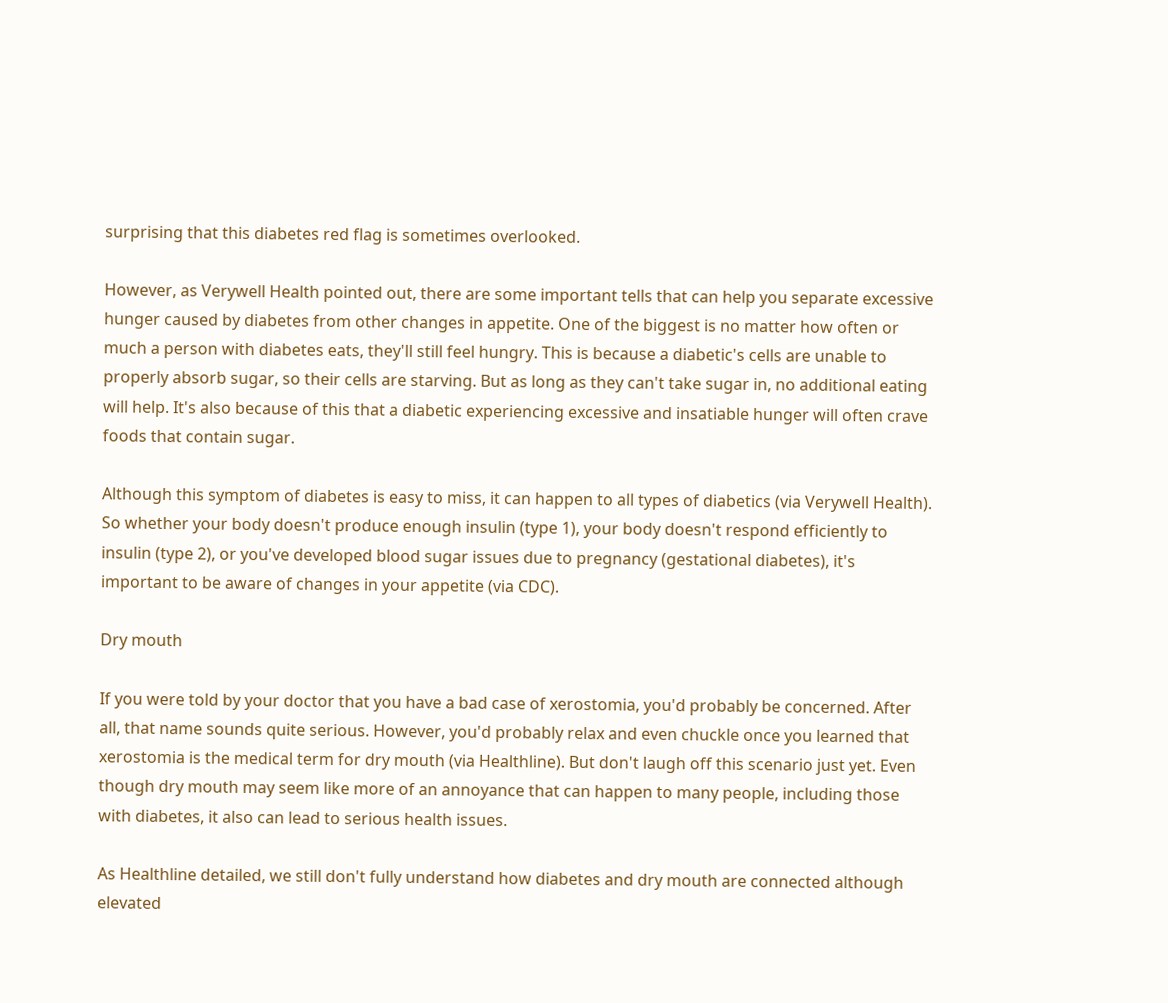surprising that this diabetes red flag is sometimes overlooked.

However, as Verywell Health pointed out, there are some important tells that can help you separate excessive hunger caused by diabetes from other changes in appetite. One of the biggest is no matter how often or much a person with diabetes eats, they'll still feel hungry. This is because a diabetic's cells are unable to properly absorb sugar, so their cells are starving. But as long as they can't take sugar in, no additional eating will help. It's also because of this that a diabetic experiencing excessive and insatiable hunger will often crave foods that contain sugar.

Although this symptom of diabetes is easy to miss, it can happen to all types of diabetics (via Verywell Health). So whether your body doesn't produce enough insulin (type 1), your body doesn't respond efficiently to insulin (type 2), or you've developed blood sugar issues due to pregnancy (gestational diabetes), it's important to be aware of changes in your appetite (via CDC).

Dry mouth

If you were told by your doctor that you have a bad case of xerostomia, you'd probably be concerned. After all, that name sounds quite serious. However, you'd probably relax and even chuckle once you learned that xerostomia is the medical term for dry mouth (via Healthline). But don't laugh off this scenario just yet. Even though dry mouth may seem like more of an annoyance that can happen to many people, including those with diabetes, it also can lead to serious health issues.

As Healthline detailed, we still don't fully understand how diabetes and dry mouth are connected although elevated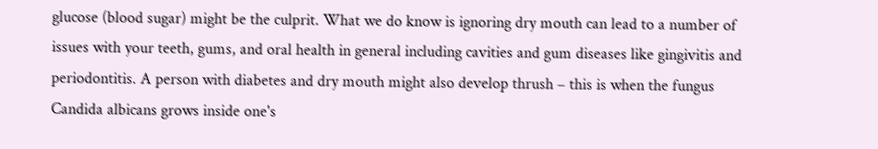glucose (blood sugar) might be the culprit. What we do know is ignoring dry mouth can lead to a number of issues with your teeth, gums, and oral health in general including cavities and gum diseases like gingivitis and periodontitis. A person with diabetes and dry mouth might also develop thrush – this is when the fungus Candida albicans grows inside one's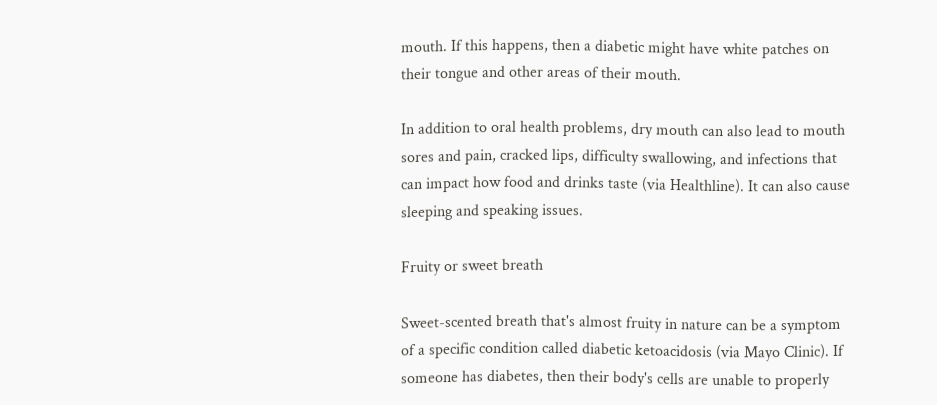mouth. If this happens, then a diabetic might have white patches on their tongue and other areas of their mouth.

In addition to oral health problems, dry mouth can also lead to mouth sores and pain, cracked lips, difficulty swallowing, and infections that can impact how food and drinks taste (via Healthline). It can also cause sleeping and speaking issues.

Fruity or sweet breath

Sweet-scented breath that's almost fruity in nature can be a symptom of a specific condition called diabetic ketoacidosis (via Mayo Clinic). If someone has diabetes, then their body's cells are unable to properly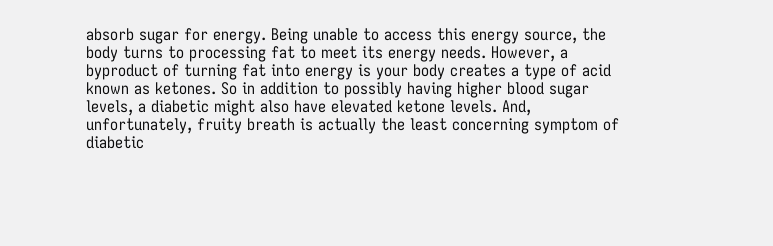absorb sugar for energy. Being unable to access this energy source, the body turns to processing fat to meet its energy needs. However, a byproduct of turning fat into energy is your body creates a type of acid known as ketones. So in addition to possibly having higher blood sugar levels, a diabetic might also have elevated ketone levels. And, unfortunately, fruity breath is actually the least concerning symptom of diabetic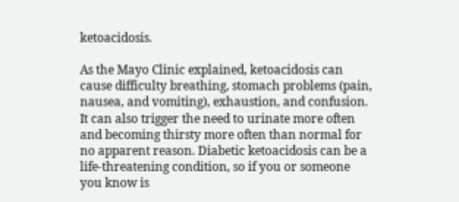ketoacidosis.

As the Mayo Clinic explained, ketoacidosis can cause difficulty breathing, stomach problems (pain, nausea, and vomiting), exhaustion, and confusion. It can also trigger the need to urinate more often and becoming thirsty more often than normal for no apparent reason. Diabetic ketoacidosis can be a life-threatening condition, so if you or someone you know is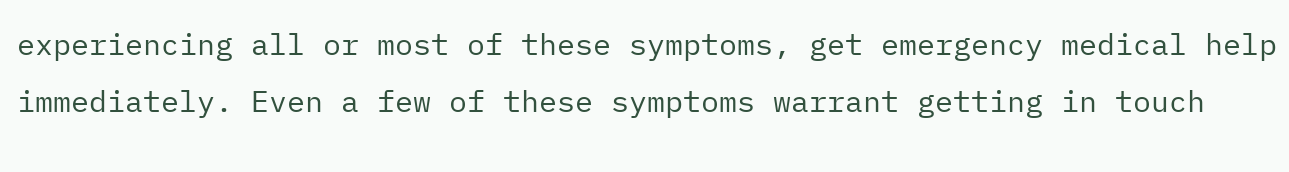experiencing all or most of these symptoms, get emergency medical help immediately. Even a few of these symptoms warrant getting in touch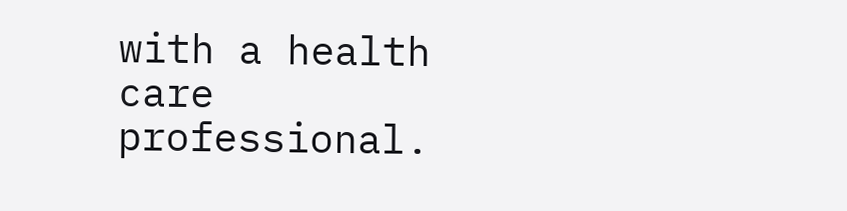with a health care professional.